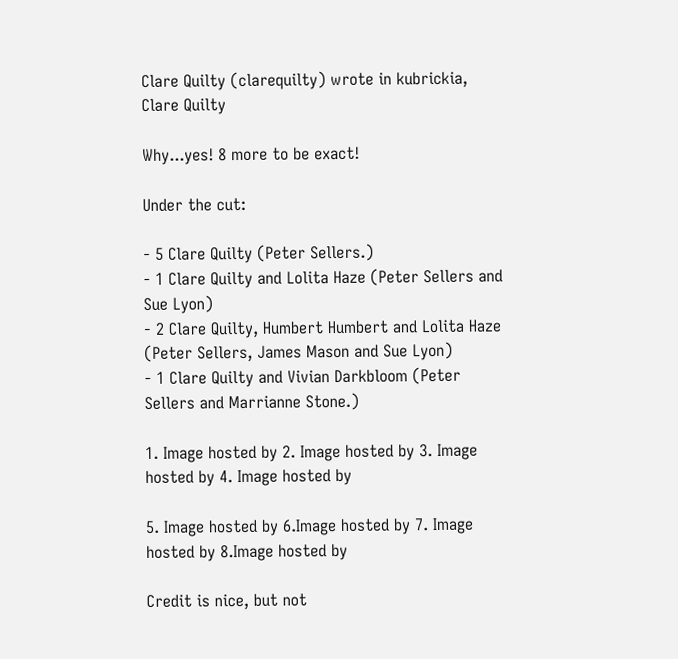Clare Quilty (clarequilty) wrote in kubrickia,
Clare Quilty

Why...yes! 8 more to be exact!

Under the cut:

- 5 Clare Quilty (Peter Sellers.)
- 1 Clare Quilty and Lolita Haze (Peter Sellers and Sue Lyon)
- 2 Clare Quilty, Humbert Humbert and Lolita Haze (Peter Sellers, James Mason and Sue Lyon)
- 1 Clare Quilty and Vivian Darkbloom (Peter Sellers and Marrianne Stone.)

1. Image hosted by 2. Image hosted by 3. Image hosted by 4. Image hosted by

5. Image hosted by 6.Image hosted by 7. Image hosted by 8.Image hosted by

Credit is nice, but not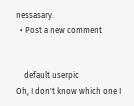nessasary.
  • Post a new comment


    default userpic
Oh, I don't know which one I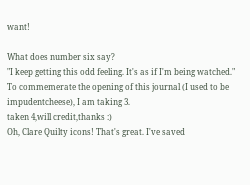want!

What does number six say?
"I keep getting this odd feeling. It's as if I'm being watched."
To commemerate the opening of this journal (I used to be impudentcheese), I am taking 3.
taken 4,will credit,thanks :)
Oh, Clare Quilty icons! That's great. I've saved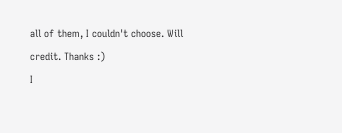all of them, I couldn't choose. Will credit. Thanks :)
I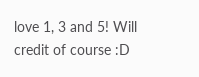love 1, 3 and 5! Will credit of course :D